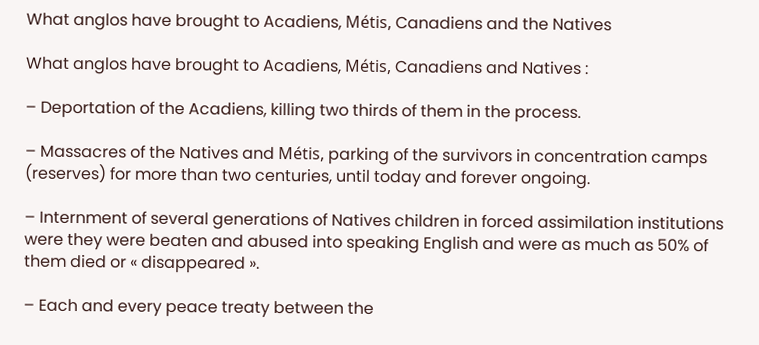What anglos have brought to Acadiens, Métis, Canadiens and the Natives

What anglos have brought to Acadiens, Métis, Canadiens and Natives :

– Deportation of the Acadiens, killing two thirds of them in the process.

– Massacres of the Natives and Métis, parking of the survivors in concentration camps (reserves) for more than two centuries, until today and forever ongoing.

– Internment of several generations of Natives children in forced assimilation institutions were they were beaten and abused into speaking English and were as much as 50% of them died or « disappeared ».

– Each and every peace treaty between the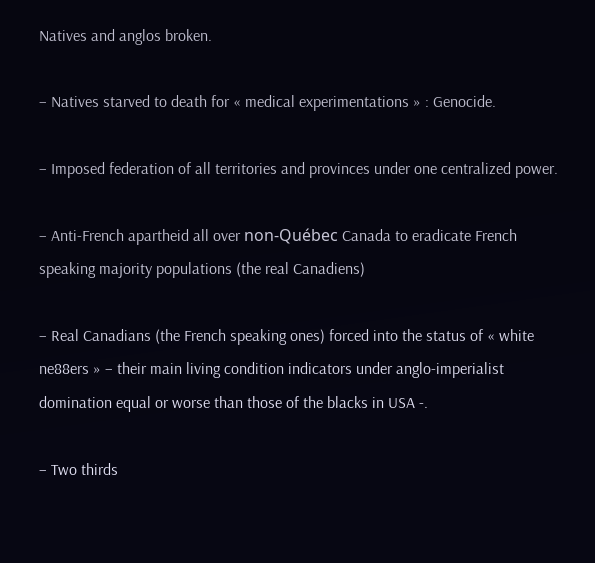Natives and anglos broken.

– Natives starved to death for « medical experimentations » : Genocide.

– Imposed federation of all territories and provinces under one centralized power.

– Anti-French apartheid all over non-Québec Canada to eradicate French speaking majority populations (the real Canadiens)

– Real Canadians (the French speaking ones) forced into the status of « white ne88ers » – their main living condition indicators under anglo-imperialist domination equal or worse than those of the blacks in USA -.

– Two thirds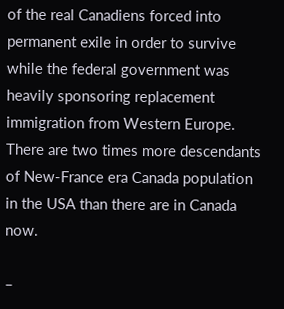of the real Canadiens forced into permanent exile in order to survive while the federal government was heavily sponsoring replacement immigration from Western Europe.  There are two times more descendants of New-France era Canada population in the USA than there are in Canada now.

–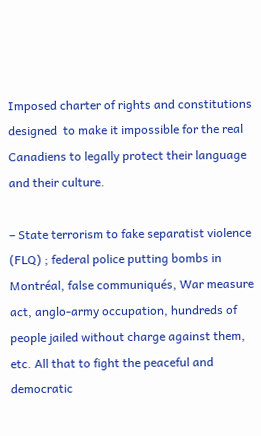Imposed charter of rights and constitutions designed  to make it impossible for the real Canadiens to legally protect their language and their culture.

– State terrorism to fake separatist violence (FLQ) ; federal police putting bombs in Montréal, false communiqués, War measure act, anglo-army occupation, hundreds of people jailed without charge against them, etc. All that to fight the peaceful and democratic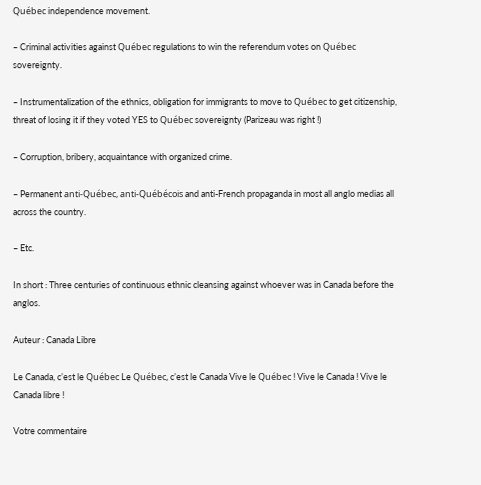Québec independence movement.

– Criminal activities against Québec regulations to win the referendum votes on Québec sovereignty.

– Instrumentalization of the ethnics, obligation for immigrants to move to Québec to get citizenship, threat of losing it if they voted YES to Québec sovereignty (Parizeau was right !)

– Corruption, bribery, acquaintance with organized crime.

– Permanent anti-Québec, anti-Québécois and anti-French propaganda in most all anglo medias all across the country.

– Etc.

In short : Three centuries of continuous ethnic cleansing against whoever was in Canada before the anglos.

Auteur : Canada Libre

Le Canada, c’est le Québec Le Québec, c’est le Canada Vive le Québec ! Vive le Canada ! Vive le Canada libre !

Votre commentaire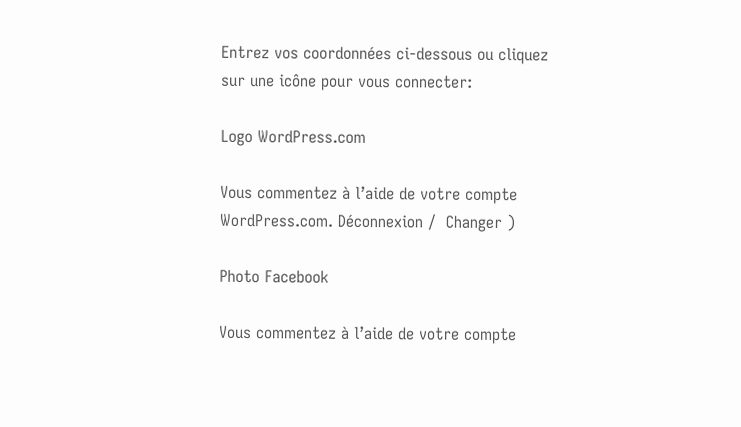Entrez vos coordonnées ci-dessous ou cliquez sur une icône pour vous connecter:

Logo WordPress.com

Vous commentez à l’aide de votre compte WordPress.com. Déconnexion /  Changer )

Photo Facebook

Vous commentez à l’aide de votre compte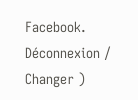Facebook. Déconnexion /  Changer )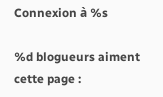Connexion à %s

%d blogueurs aiment cette page :